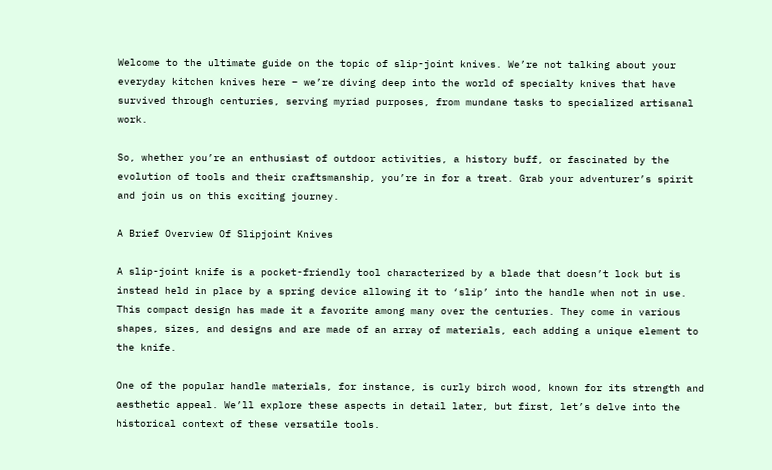Welcome to the ultimate guide on the topic of slip-joint knives. We’re not talking about your everyday kitchen knives here – we’re diving deep into the world of specialty knives that have survived through centuries, serving myriad purposes, from mundane tasks to specialized artisanal work.

So, whether you’re an enthusiast of outdoor activities, a history buff, or fascinated by the evolution of tools and their craftsmanship, you’re in for a treat. Grab your adventurer’s spirit and join us on this exciting journey.

A Brief Overview Of Slipjoint Knives

A slip-joint knife is a pocket-friendly tool characterized by a blade that doesn’t lock but is instead held in place by a spring device allowing it to ‘slip’ into the handle when not in use. This compact design has made it a favorite among many over the centuries. They come in various shapes, sizes, and designs and are made of an array of materials, each adding a unique element to the knife.

One of the popular handle materials, for instance, is curly birch wood, known for its strength and aesthetic appeal. We’ll explore these aspects in detail later, but first, let’s delve into the historical context of these versatile tools.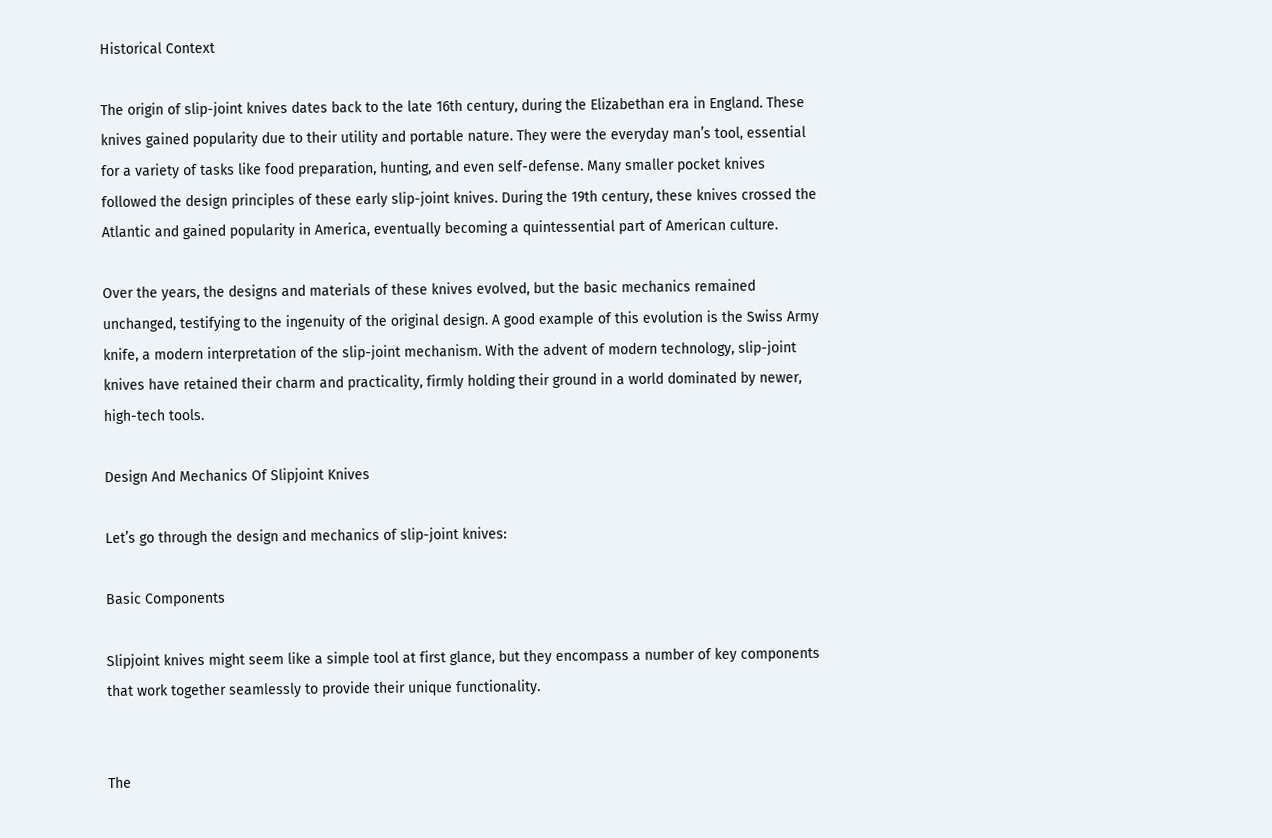Historical Context

The origin of slip-joint knives dates back to the late 16th century, during the Elizabethan era in England. These knives gained popularity due to their utility and portable nature. They were the everyday man’s tool, essential for a variety of tasks like food preparation, hunting, and even self-defense. Many smaller pocket knives followed the design principles of these early slip-joint knives. During the 19th century, these knives crossed the Atlantic and gained popularity in America, eventually becoming a quintessential part of American culture.

Over the years, the designs and materials of these knives evolved, but the basic mechanics remained unchanged, testifying to the ingenuity of the original design. A good example of this evolution is the Swiss Army knife, a modern interpretation of the slip-joint mechanism. With the advent of modern technology, slip-joint knives have retained their charm and practicality, firmly holding their ground in a world dominated by newer, high-tech tools.

Design And Mechanics Of Slipjoint Knives

Let’s go through the design and mechanics of slip-joint knives:

Basic Components

Slipjoint knives might seem like a simple tool at first glance, but they encompass a number of key components that work together seamlessly to provide their unique functionality.


The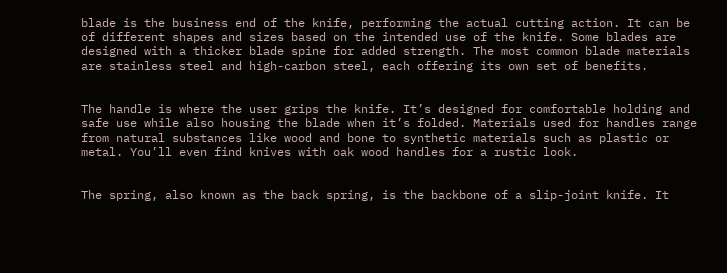blade is the business end of the knife, performing the actual cutting action. It can be of different shapes and sizes based on the intended use of the knife. Some blades are designed with a thicker blade spine for added strength. The most common blade materials are stainless steel and high-carbon steel, each offering its own set of benefits.


The handle is where the user grips the knife. It’s designed for comfortable holding and safe use while also housing the blade when it’s folded. Materials used for handles range from natural substances like wood and bone to synthetic materials such as plastic or metal. You’ll even find knives with oak wood handles for a rustic look.


The spring, also known as the back spring, is the backbone of a slip-joint knife. It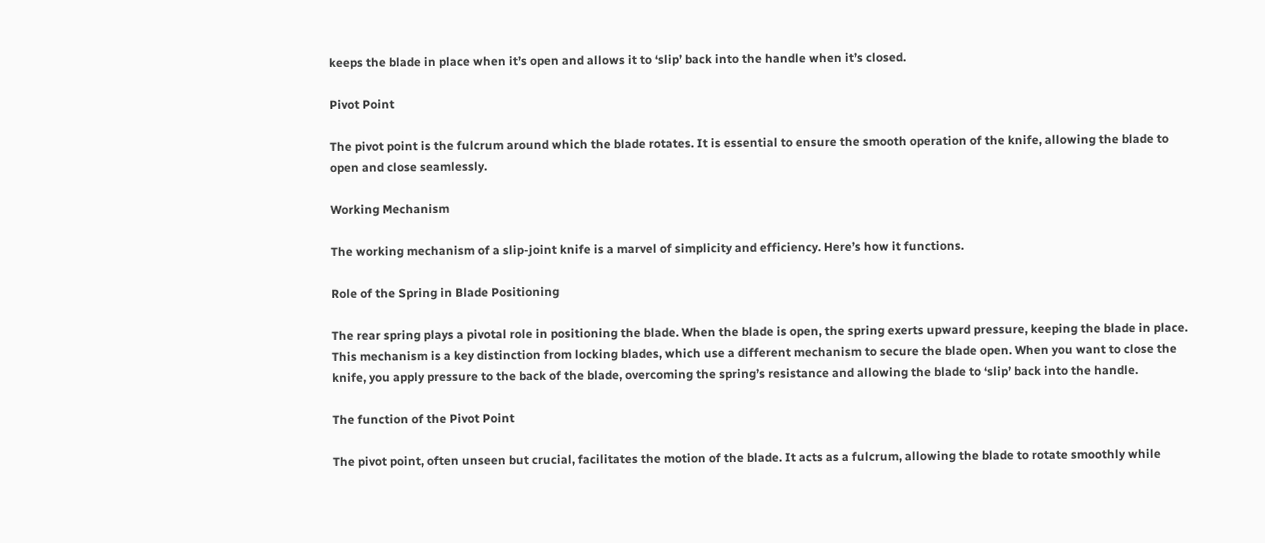keeps the blade in place when it’s open and allows it to ‘slip’ back into the handle when it’s closed.

Pivot Point

The pivot point is the fulcrum around which the blade rotates. It is essential to ensure the smooth operation of the knife, allowing the blade to open and close seamlessly.

Working Mechanism

The working mechanism of a slip-joint knife is a marvel of simplicity and efficiency. Here’s how it functions.

Role of the Spring in Blade Positioning

The rear spring plays a pivotal role in positioning the blade. When the blade is open, the spring exerts upward pressure, keeping the blade in place. This mechanism is a key distinction from locking blades, which use a different mechanism to secure the blade open. When you want to close the knife, you apply pressure to the back of the blade, overcoming the spring’s resistance and allowing the blade to ‘slip’ back into the handle.

The function of the Pivot Point

The pivot point, often unseen but crucial, facilitates the motion of the blade. It acts as a fulcrum, allowing the blade to rotate smoothly while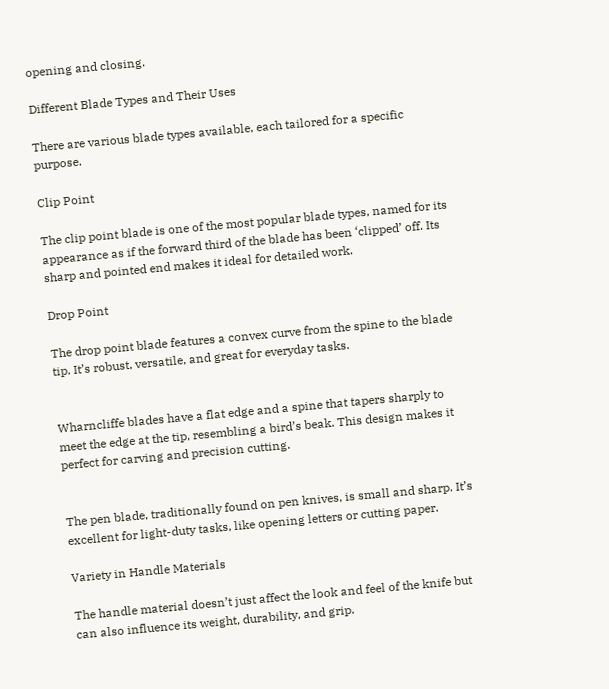opening and closing.

Different Blade Types and Their Uses

There are various blade types available, each tailored for a specific purpose.

Clip Point

The clip point blade is one of the most popular blade types, named for its appearance as if the forward third of the blade has been ‘clipped’ off. Its sharp and pointed end makes it ideal for detailed work.

Drop Point

The drop point blade features a convex curve from the spine to the blade tip. It’s robust, versatile, and great for everyday tasks.


Wharncliffe blades have a flat edge and a spine that tapers sharply to meet the edge at the tip, resembling a bird’s beak. This design makes it perfect for carving and precision cutting.


The pen blade, traditionally found on pen knives, is small and sharp. It’s excellent for light-duty tasks, like opening letters or cutting paper.

Variety in Handle Materials

The handle material doesn’t just affect the look and feel of the knife but can also influence its weight, durability, and grip.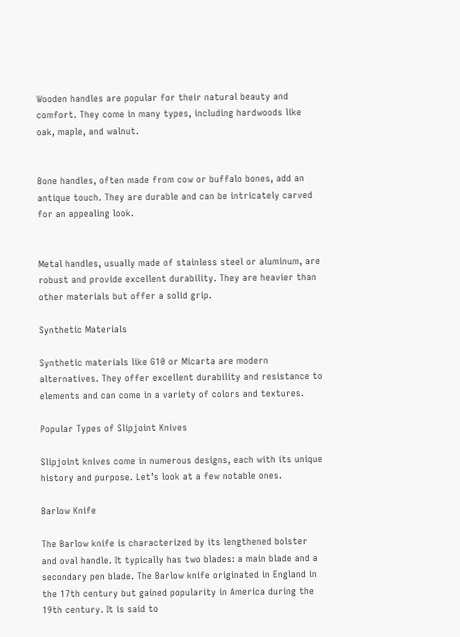Wooden handles are popular for their natural beauty and comfort. They come in many types, including hardwoods like oak, maple, and walnut.


Bone handles, often made from cow or buffalo bones, add an antique touch. They are durable and can be intricately carved for an appealing look.


Metal handles, usually made of stainless steel or aluminum, are robust and provide excellent durability. They are heavier than other materials but offer a solid grip.

Synthetic Materials

Synthetic materials like G10 or Micarta are modern alternatives. They offer excellent durability and resistance to elements and can come in a variety of colors and textures.

Popular Types of Slipjoint Knives

Slipjoint knives come in numerous designs, each with its unique history and purpose. Let’s look at a few notable ones.

Barlow Knife

The Barlow knife is characterized by its lengthened bolster and oval handle. It typically has two blades: a main blade and a secondary pen blade. The Barlow knife originated in England in the 17th century but gained popularity in America during the 19th century. It is said to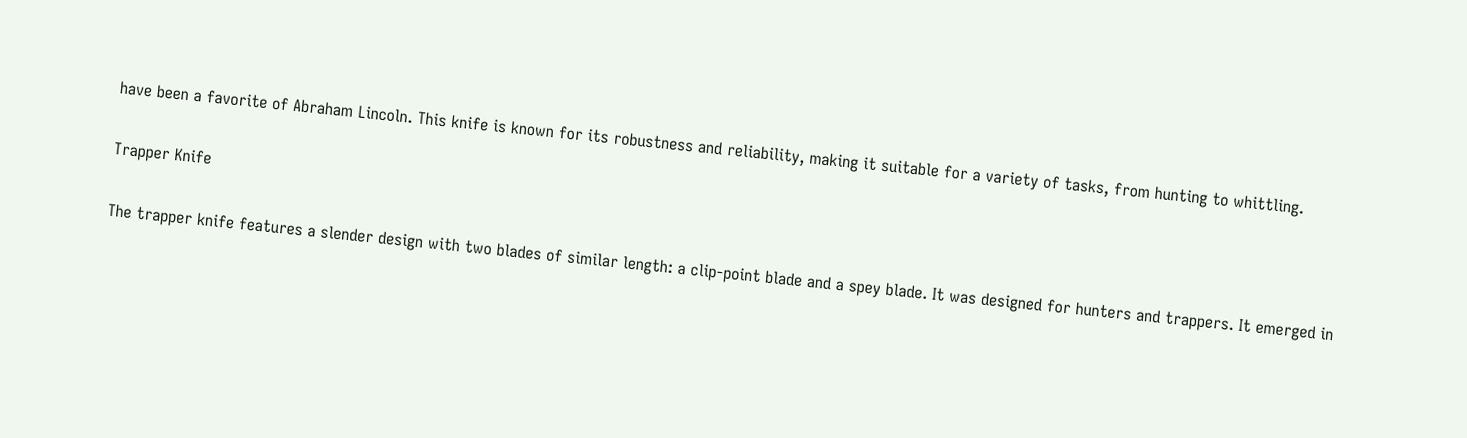have been a favorite of Abraham Lincoln. This knife is known for its robustness and reliability, making it suitable for a variety of tasks, from hunting to whittling.

Trapper Knife

The trapper knife features a slender design with two blades of similar length: a clip-point blade and a spey blade. It was designed for hunters and trappers. It emerged in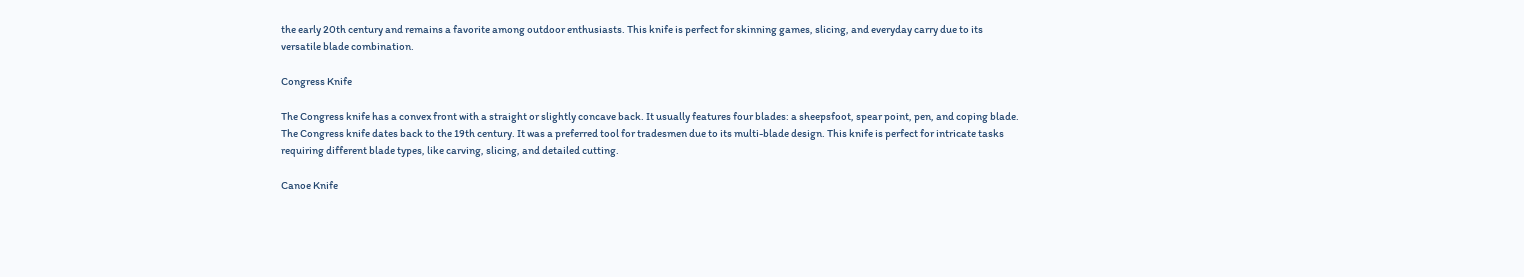the early 20th century and remains a favorite among outdoor enthusiasts. This knife is perfect for skinning games, slicing, and everyday carry due to its versatile blade combination.

Congress Knife

The Congress knife has a convex front with a straight or slightly concave back. It usually features four blades: a sheepsfoot, spear point, pen, and coping blade. The Congress knife dates back to the 19th century. It was a preferred tool for tradesmen due to its multi-blade design. This knife is perfect for intricate tasks requiring different blade types, like carving, slicing, and detailed cutting.

Canoe Knife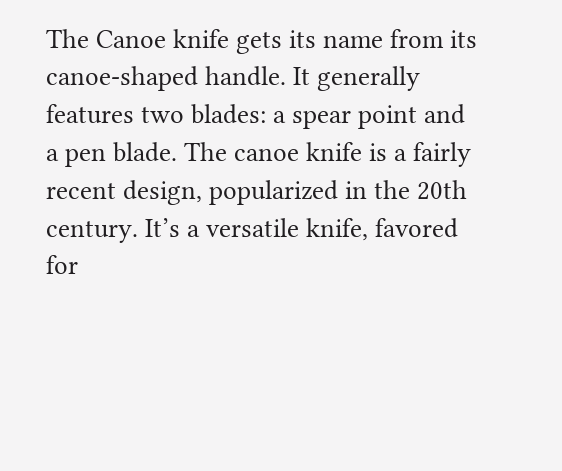The Canoe knife gets its name from its canoe-shaped handle. It generally features two blades: a spear point and a pen blade. The canoe knife is a fairly recent design, popularized in the 20th century. It’s a versatile knife, favored for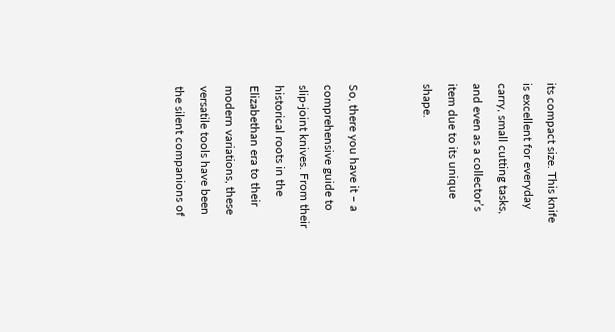its compact size. This knife is excellent for everyday carry, small cutting tasks, and even as a collector’s item due to its unique shape.


So, there you have it – a comprehensive guide to slip-joint knives. From their historical roots in the Elizabethan era to their modern variations, these versatile tools have been the silent companions of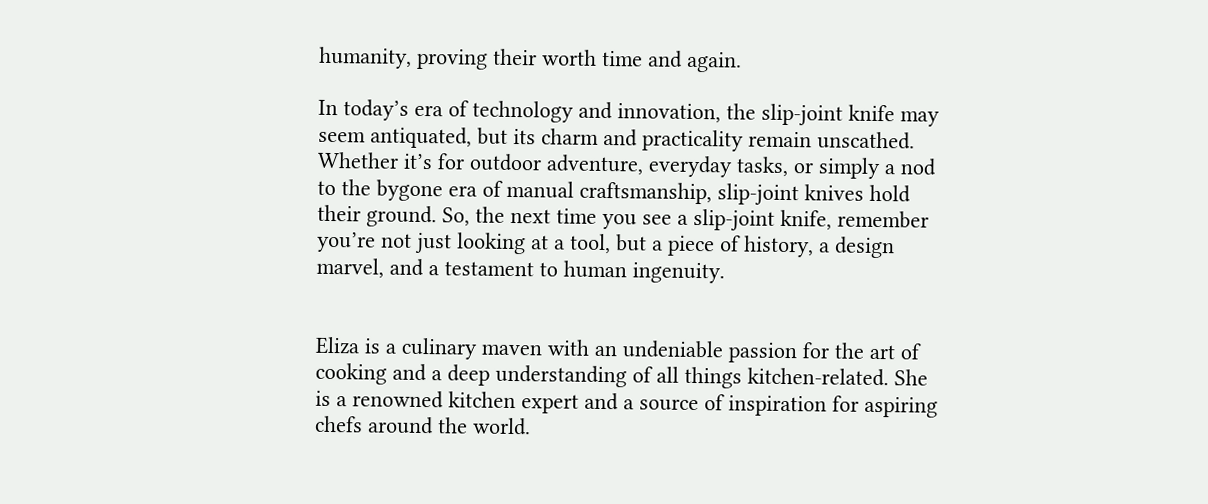humanity, proving their worth time and again.

In today’s era of technology and innovation, the slip-joint knife may seem antiquated, but its charm and practicality remain unscathed. Whether it’s for outdoor adventure, everyday tasks, or simply a nod to the bygone era of manual craftsmanship, slip-joint knives hold their ground. So, the next time you see a slip-joint knife, remember you’re not just looking at a tool, but a piece of history, a design marvel, and a testament to human ingenuity.


Eliza is a culinary maven with an undeniable passion for the art of cooking and a deep understanding of all things kitchen-related. She is a renowned kitchen expert and a source of inspiration for aspiring chefs around the world.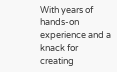With years of hands-on experience and a knack for creating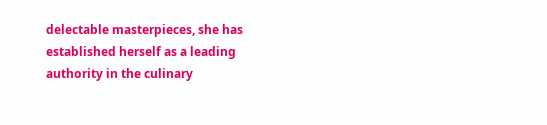delectable masterpieces, she has established herself as a leading authority in the culinary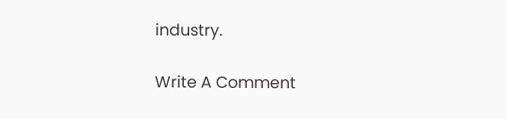industry.

Write A Comment